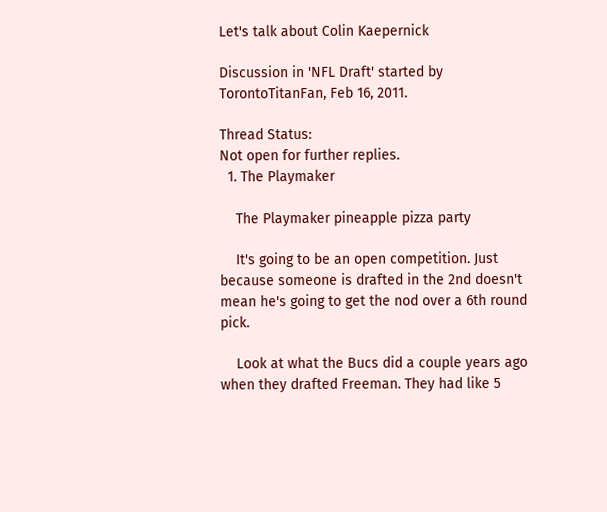Let's talk about Colin Kaepernick

Discussion in 'NFL Draft' started by TorontoTitanFan, Feb 16, 2011.

Thread Status:
Not open for further replies.
  1. The Playmaker

    The Playmaker pineapple pizza party

    It's going to be an open competition. Just because someone is drafted in the 2nd doesn't mean he's going to get the nod over a 6th round pick.

    Look at what the Bucs did a couple years ago when they drafted Freeman. They had like 5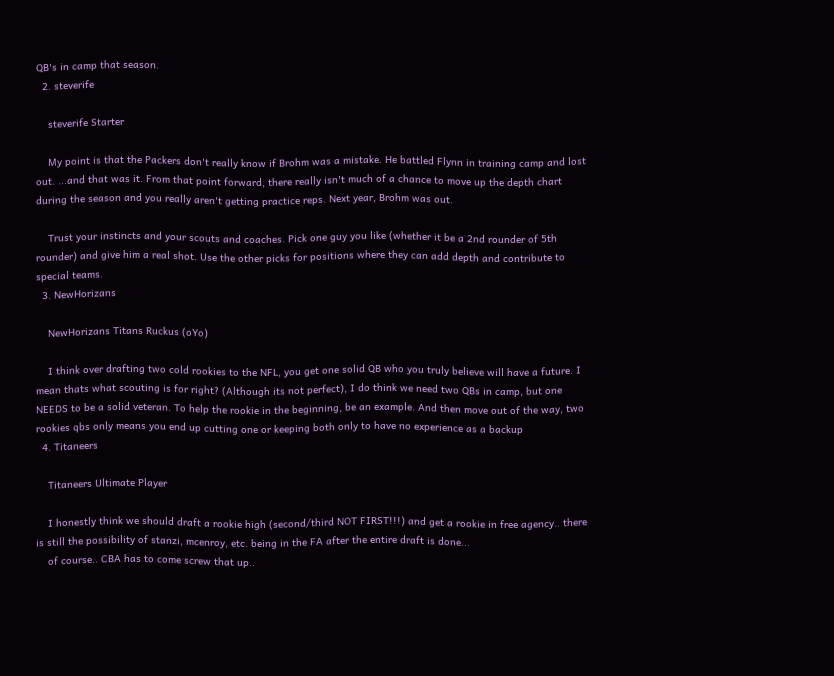QB's in camp that season.
  2. steverife

    steverife Starter

    My point is that the Packers don't really know if Brohm was a mistake. He battled Flynn in training camp and lost out. ...and that was it. From that point forward, there really isn't much of a chance to move up the depth chart during the season and you really aren't getting practice reps. Next year, Brohm was out.

    Trust your instincts and your scouts and coaches. Pick one guy you like (whether it be a 2nd rounder of 5th rounder) and give him a real shot. Use the other picks for positions where they can add depth and contribute to special teams.
  3. NewHorizans

    NewHorizans Titans Ruckus (oYo)

    I think over drafting two cold rookies to the NFL, you get one solid QB who you truly believe will have a future. I mean thats what scouting is for right? (Although its not perfect), I do think we need two QBs in camp, but one NEEDS to be a solid veteran. To help the rookie in the beginning, be an example. And then move out of the way, two rookies qbs only means you end up cutting one or keeping both only to have no experience as a backup
  4. Titaneers

    Titaneers Ultimate Player

    I honestly think we should draft a rookie high (second/third NOT FIRST!!!) and get a rookie in free agency.. there is still the possibility of stanzi, mcenroy, etc. being in the FA after the entire draft is done...
    of course.. CBA has to come screw that up..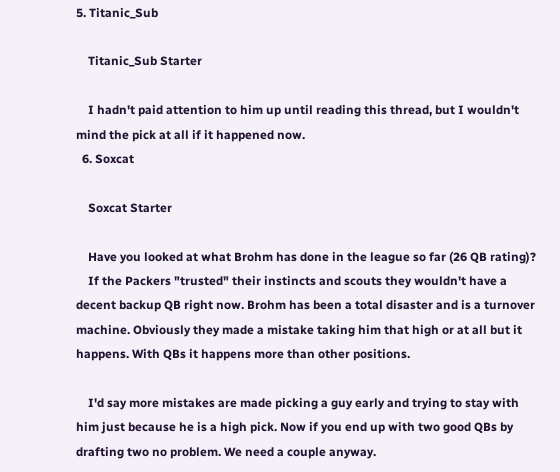5. Titanic_Sub

    Titanic_Sub Starter

    I hadn't paid attention to him up until reading this thread, but I wouldn't mind the pick at all if it happened now.
  6. Soxcat

    Soxcat Starter

    Have you looked at what Brohm has done in the league so far (26 QB rating)?
    If the Packers "trusted" their instincts and scouts they wouldn't have a decent backup QB right now. Brohm has been a total disaster and is a turnover machine. Obviously they made a mistake taking him that high or at all but it happens. With QBs it happens more than other positions.

    I'd say more mistakes are made picking a guy early and trying to stay with him just because he is a high pick. Now if you end up with two good QBs by drafting two no problem. We need a couple anyway.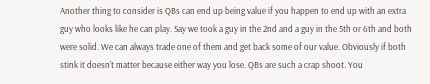Another thing to consider is QBs can end up being value if you happen to end up with an extra guy who looks like he can play. Say we took a guy in the 2nd and a guy in the 5th or 6th and both were solid. We can always trade one of them and get back some of our value. Obviously if both stink it doesn't matter because either way you lose. QBs are such a crap shoot. You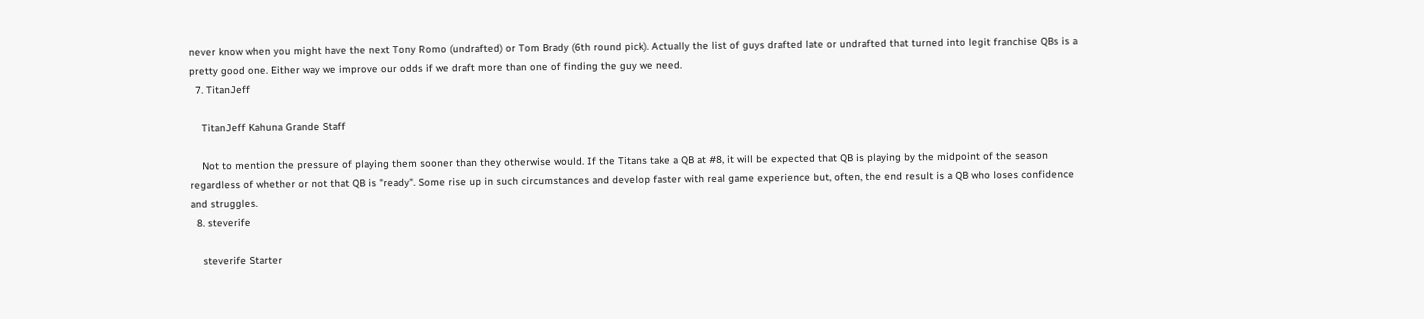never know when you might have the next Tony Romo (undrafted) or Tom Brady (6th round pick). Actually the list of guys drafted late or undrafted that turned into legit franchise QBs is a pretty good one. Either way we improve our odds if we draft more than one of finding the guy we need.
  7. TitanJeff

    TitanJeff Kahuna Grande Staff

    Not to mention the pressure of playing them sooner than they otherwise would. If the Titans take a QB at #8, it will be expected that QB is playing by the midpoint of the season regardless of whether or not that QB is "ready". Some rise up in such circumstances and develop faster with real game experience but, often, the end result is a QB who loses confidence and struggles.
  8. steverife

    steverife Starter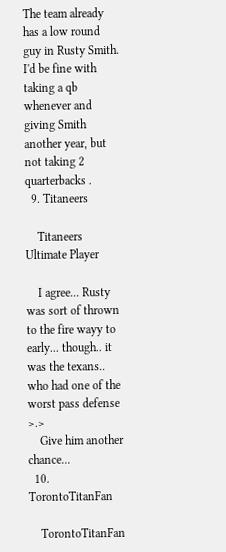The team already has a low round guy in Rusty Smith. I'd be fine with taking a qb whenever and giving Smith another year, but not taking 2 quarterbacks .
  9. Titaneers

    Titaneers Ultimate Player

    I agree... Rusty was sort of thrown to the fire wayy to early... though.. it was the texans.. who had one of the worst pass defense >.>
    Give him another chance...
  10. TorontoTitanFan

    TorontoTitanFan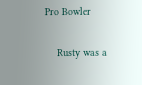Pro Bowler

    Rusty was a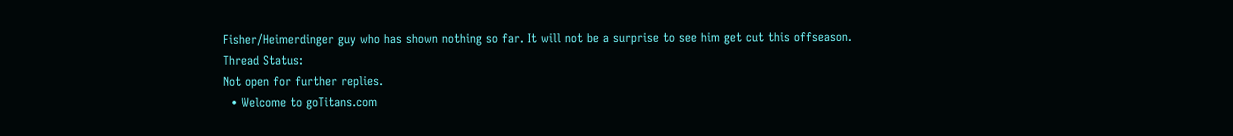Fisher/Heimerdinger guy who has shown nothing so far. It will not be a surprise to see him get cut this offseason.
Thread Status:
Not open for further replies.
  • Welcome to goTitans.com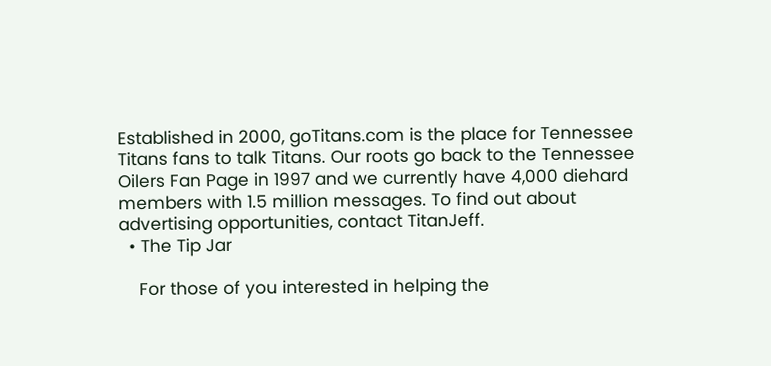Established in 2000, goTitans.com is the place for Tennessee Titans fans to talk Titans. Our roots go back to the Tennessee Oilers Fan Page in 1997 and we currently have 4,000 diehard members with 1.5 million messages. To find out about advertising opportunities, contact TitanJeff.
  • The Tip Jar

    For those of you interested in helping the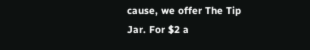cause, we offer The Tip Jar. For $2 a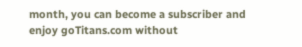month, you can become a subscriber and enjoy goTitans.com without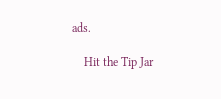ads.

    Hit the Tip Jar